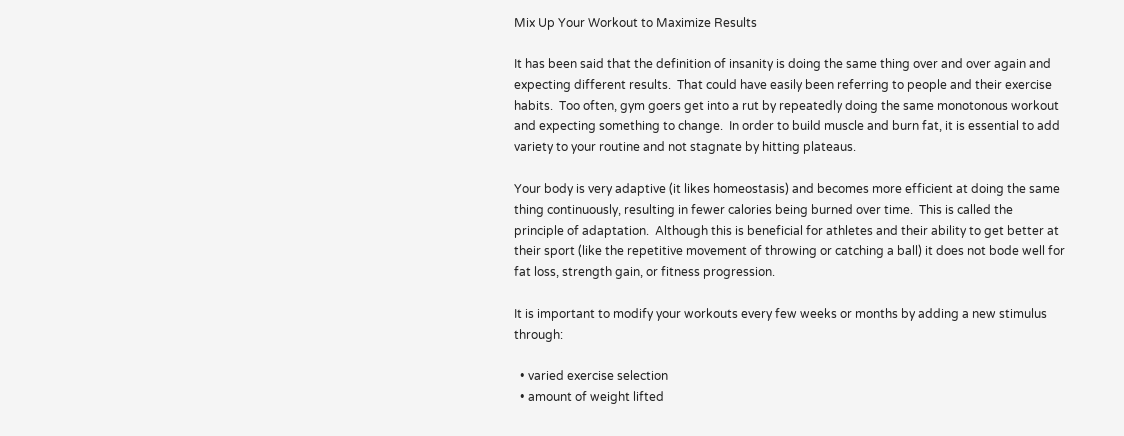Mix Up Your Workout to Maximize Results

It has been said that the definition of insanity is doing the same thing over and over again and expecting different results.  That could have easily been referring to people and their exercise habits.  Too often, gym goers get into a rut by repeatedly doing the same monotonous workout and expecting something to change.  In order to build muscle and burn fat, it is essential to add variety to your routine and not stagnate by hitting plateaus.

Your body is very adaptive (it likes homeostasis) and becomes more efficient at doing the same thing continuously, resulting in fewer calories being burned over time.  This is called the principle of adaptation.  Although this is beneficial for athletes and their ability to get better at their sport (like the repetitive movement of throwing or catching a ball) it does not bode well for fat loss, strength gain, or fitness progression.

It is important to modify your workouts every few weeks or months by adding a new stimulus through:

  • varied exercise selection
  • amount of weight lifted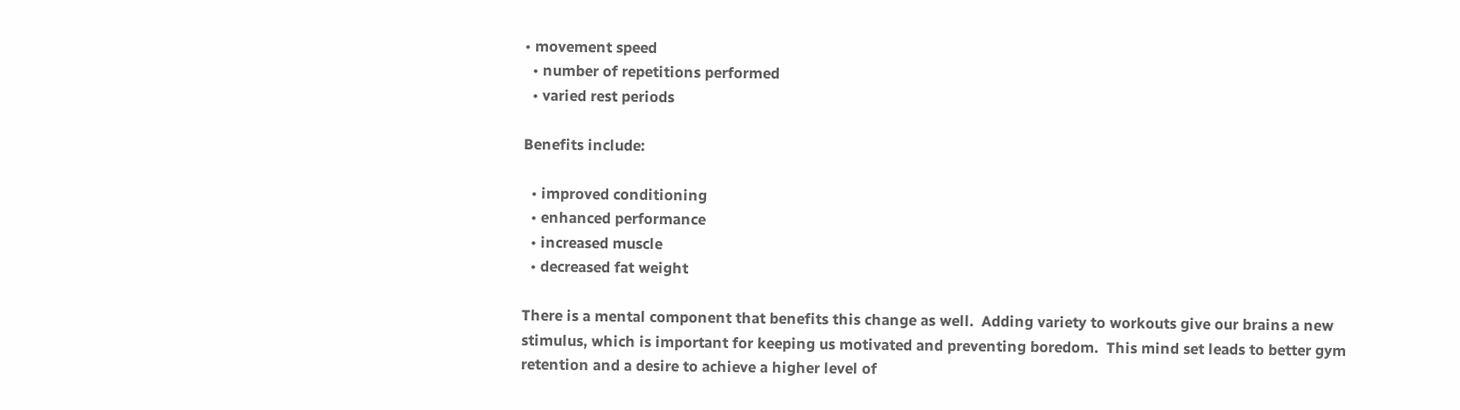• movement speed
  • number of repetitions performed
  • varied rest periods

Benefits include:

  • improved conditioning
  • enhanced performance
  • increased muscle
  • decreased fat weight

There is a mental component that benefits this change as well.  Adding variety to workouts give our brains a new stimulus, which is important for keeping us motivated and preventing boredom.  This mind set leads to better gym retention and a desire to achieve a higher level of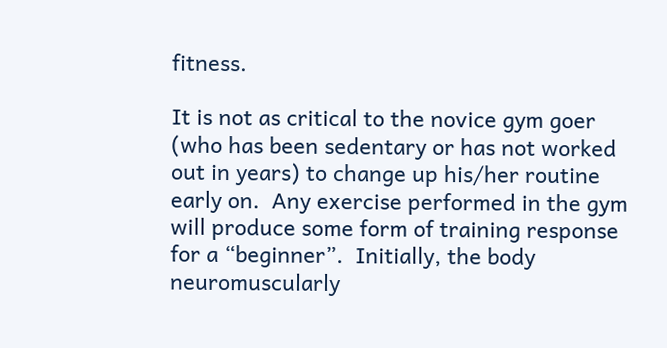fitness.

It is not as critical to the novice gym goer (who has been sedentary or has not worked out in years) to change up his/her routine early on.  Any exercise performed in the gym will produce some form of training response for a “beginner”.  Initially, the body neuromuscularly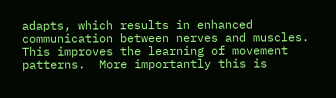adapts, which results in enhanced communication between nerves and muscles.  This improves the learning of movement patterns.  More importantly this is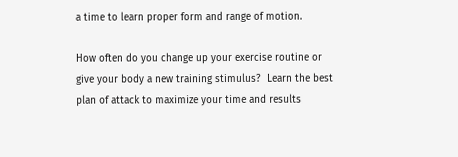a time to learn proper form and range of motion.

How often do you change up your exercise routine or give your body a new training stimulus?  Learn the best plan of attack to maximize your time and results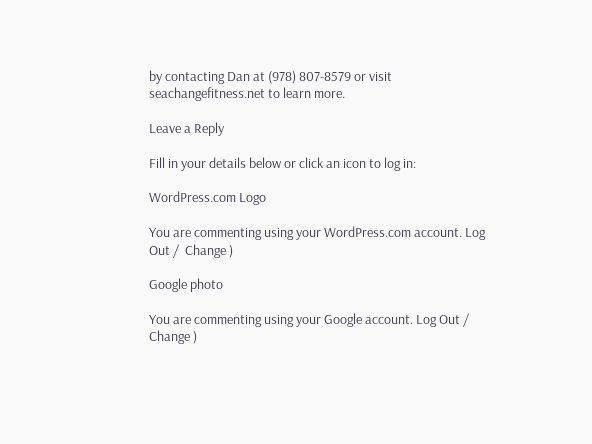by contacting Dan at (978) 807-8579 or visit seachangefitness.net to learn more.

Leave a Reply

Fill in your details below or click an icon to log in:

WordPress.com Logo

You are commenting using your WordPress.com account. Log Out /  Change )

Google photo

You are commenting using your Google account. Log Out /  Change )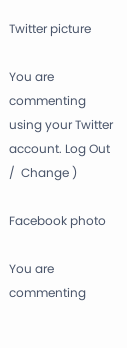Twitter picture

You are commenting using your Twitter account. Log Out /  Change )

Facebook photo

You are commenting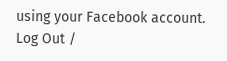using your Facebook account. Log Out /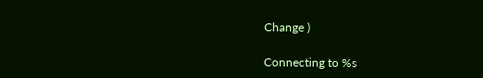Change )

Connecting to %s